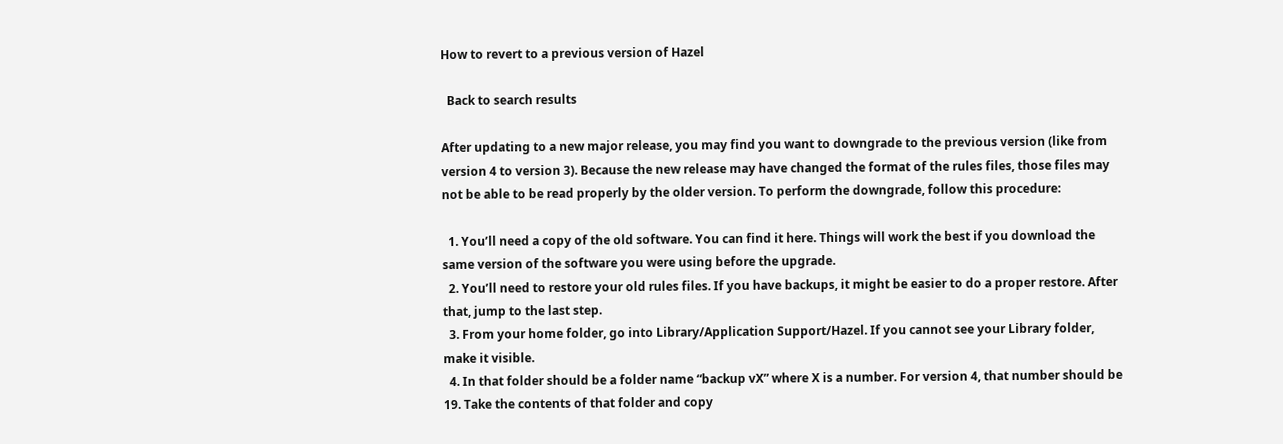How to revert to a previous version of Hazel

  Back to search results

After updating to a new major release, you may find you want to downgrade to the previous version (like from version 4 to version 3). Because the new release may have changed the format of the rules files, those files may not be able to be read properly by the older version. To perform the downgrade, follow this procedure:

  1. You’ll need a copy of the old software. You can find it here. Things will work the best if you download the same version of the software you were using before the upgrade.
  2. You’ll need to restore your old rules files. If you have backups, it might be easier to do a proper restore. After that, jump to the last step.
  3. From your home folder, go into Library/Application Support/Hazel. If you cannot see your Library folder, make it visible.
  4. In that folder should be a folder name “backup vX” where X is a number. For version 4, that number should be 19. Take the contents of that folder and copy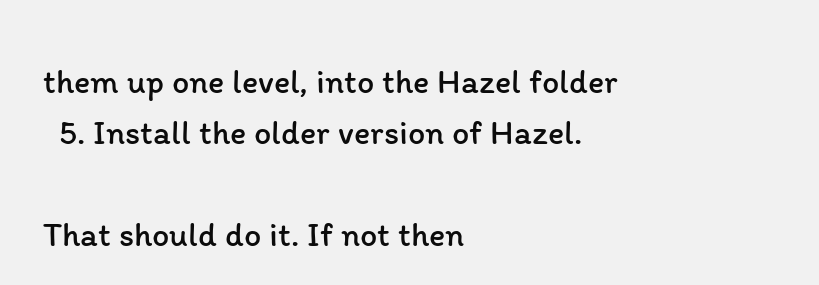them up one level, into the Hazel folder
  5. Install the older version of Hazel.

That should do it. If not then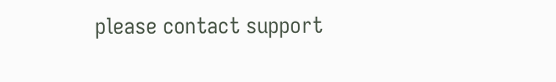please contact support